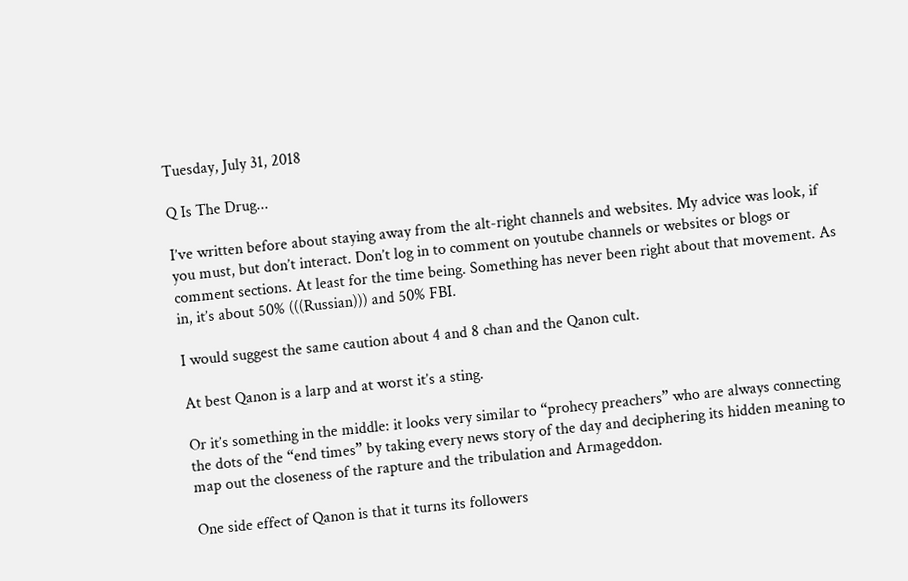Tuesday, July 31, 2018

Q Is The Drug...

I’ve written before about staying away from the alt-right channels and websites. My advice was look, if you must, but don’t interact. Don’t log in to comment on youtube channels or websites or blogs or comment sections. At least for the time being. Something has never been right about that movement. As in, it’s about 50% (((Russian))) and 50% FBI.

I would suggest the same caution about 4 and 8 chan and the Qanon cult.

At best Qanon is a larp and at worst it’s a sting.

Or it’s something in the middle: it looks very similar to “prohecy preachers” who are always connecting the dots of the “end times” by taking every news story of the day and deciphering its hidden meaning to map out the closeness of the rapture and the tribulation and Armageddon.

One side effect of Qanon is that it turns its followers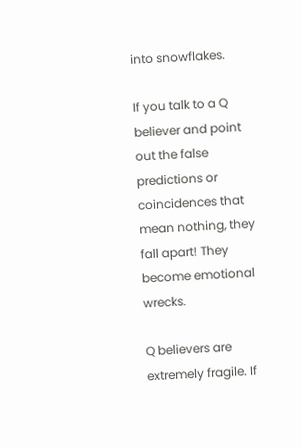into snowflakes.

If you talk to a Q believer and point out the false predictions or coincidences that mean nothing, they fall apart! They become emotional wrecks.

Q believers are extremely fragile. If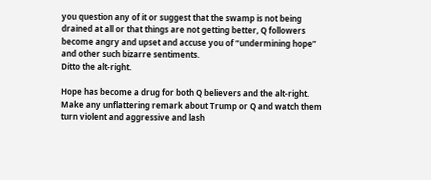you question any of it or suggest that the swamp is not being drained at all or that things are not getting better, Q followers become angry and upset and accuse you of “undermining hope” and other such bizarre sentiments.
Ditto the alt-right.

Hope has become a drug for both Q believers and the alt-right. Make any unflattering remark about Trump or Q and watch them turn violent and aggressive and lash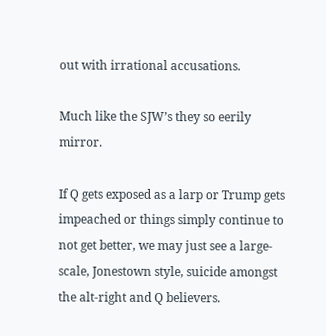out with irrational accusations.

Much like the SJW’s they so eerily mirror.

If Q gets exposed as a larp or Trump gets impeached or things simply continue to not get better, we may just see a large-scale, Jonestown style, suicide amongst the alt-right and Q believers.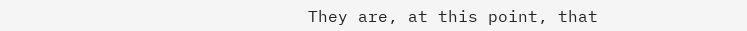They are, at this point, that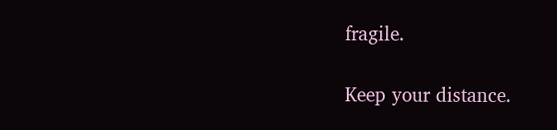fragile.

Keep your distance.